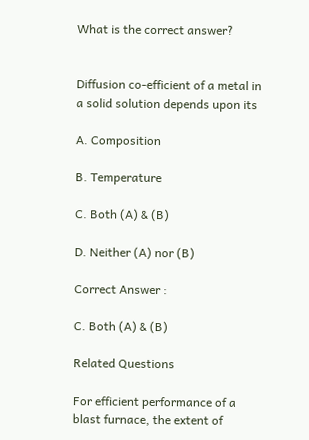What is the correct answer?


Diffusion co-efficient of a metal in a solid solution depends upon its

A. Composition

B. Temperature

C. Both (A) & (B)

D. Neither (A) nor (B)

Correct Answer :

C. Both (A) & (B)

Related Questions

For efficient performance of a blast furnace, the extent of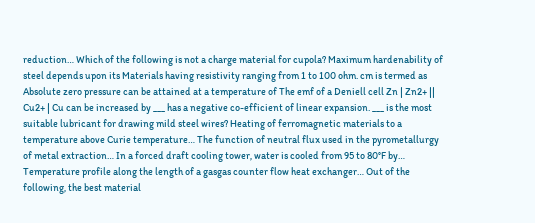reduction… Which of the following is not a charge material for cupola? Maximum hardenability of steel depends upon its Materials having resistivity ranging from 1 to 100 ohm. cm is termed as Absolute zero pressure can be attained at a temperature of The emf of a Deniell cell Zn | Zn2+ || Cu2+ | Cu can be increased by ___ has a negative co-efficient of linear expansion. ___ is the most suitable lubricant for drawing mild steel wires? Heating of ferromagnetic materials to a temperature above Curie temperature… The function of neutral flux used in the pyrometallurgy of metal extraction… In a forced draft cooling tower, water is cooled from 95 to 80°F by… Temperature profile along the length of a gasgas counter flow heat exchanger… Out of the following, the best material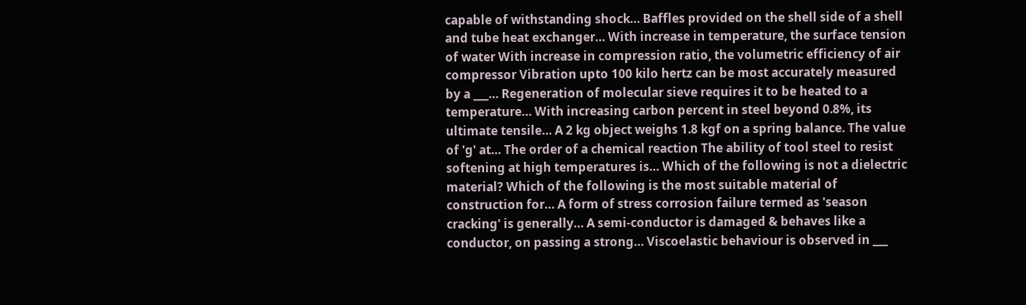capable of withstanding shock… Baffles provided on the shell side of a shell and tube heat exchanger… With increase in temperature, the surface tension of water With increase in compression ratio, the volumetric efficiency of air compressor Vibration upto 100 kilo hertz can be most accurately measured by a ___… Regeneration of molecular sieve requires it to be heated to a temperature… With increasing carbon percent in steel beyond 0.8%, its ultimate tensile… A 2 kg object weighs 1.8 kgf on a spring balance. The value of 'g' at… The order of a chemical reaction The ability of tool steel to resist softening at high temperatures is… Which of the following is not a dielectric material? Which of the following is the most suitable material of construction for… A form of stress corrosion failure termed as 'season cracking' is generally… A semi-conductor is damaged & behaves like a conductor, on passing a strong… Viscoelastic behaviour is observed in ___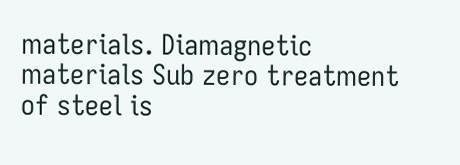materials. Diamagnetic materials Sub zero treatment of steel is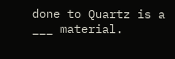done to Quartz is a ___ material.